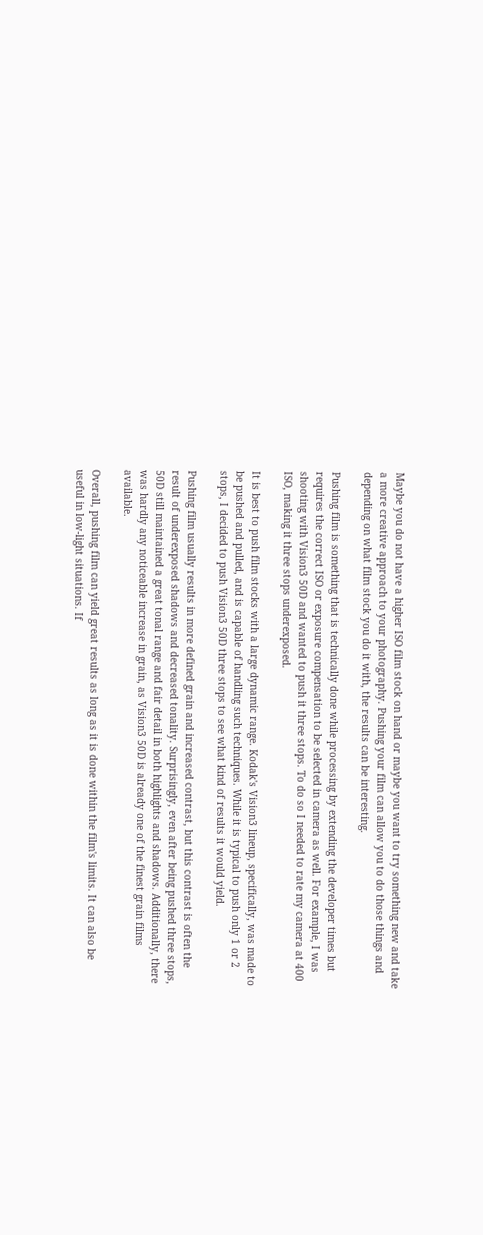Maybe you do not have a higher ISO film stock on hand or maybe you want to try something new and take a more creative approach to your photography. Pushing your film can allow you to do those things and depending on what film stock you do it with, the results can be interesting.

Pushing film is something that is technically done while processing by extending the developer times but requires the correct ISO or exposure compensation to be selected in camera as well. For example, I was shooting with Vision3 50D and wanted to push it three stops. To do so I needed to rate my camera at 400 ISO, making it three stops underexposed.

It is best to push film stocks with a large dynamic range. Kodak's Vision3 lineup, specifically, was made to be pushed and pulled, and is capable of handling such techniques. While it is typical to push only 1 or 2 stops, I decided to push Vision3 50D three stops to see what kind of results it would yield.

Pushing film usually results in more defined grain and increased contrast, but this contrast is often the result of underexposed shadows and decreased tonality. Surprisingly, even after being pushed three stops, 50D still maintained a great tonal range and fair detail in both highlights and shadows. Additionally, there was hardly any noticeable increase in grain, as Vision3 50D is already one of the finest grain films available.

Overall, pushing film can yield great results as long as it is done within the film's limits. It can also be useful in low-light situations. If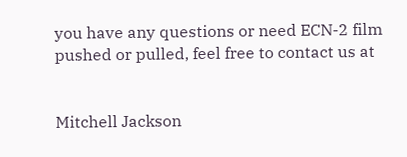you have any questions or need ECN-2 film pushed or pulled, feel free to contact us at


Mitchell Jackson